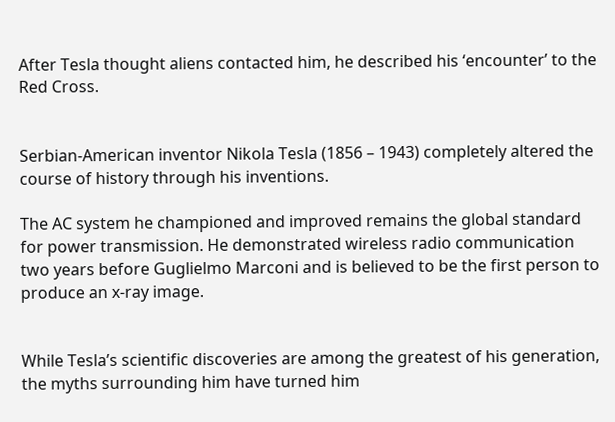After Tesla thought aliens contacted him, he described his ‘encounter’ to the Red Cross.


Serbian-American inventor Nikola Tesla (1856 – 1943) completely altered the course of history through his inventions.

The AC system he championed and improved remains the global standard for power transmission. He demonstrated wireless radio communication two years before Guglielmo Marconi and is believed to be the first person to produce an x-ray image.


While Tesla’s scientific discoveries are among the greatest of his generation, the myths surrounding him have turned him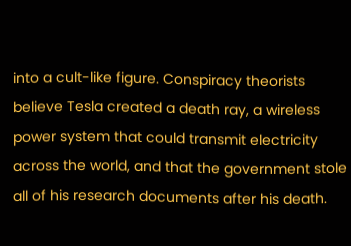into a cult-like figure. Conspiracy theorists believe Tesla created a death ray, a wireless power system that could transmit electricity across the world, and that the government stole all of his research documents after his death.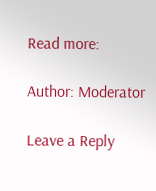Read more:

Author: Moderator

Leave a Reply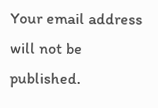Your email address will not be published.